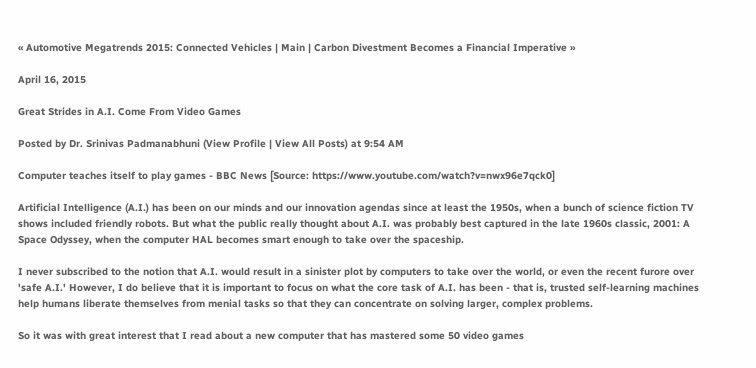« Automotive Megatrends 2015: Connected Vehicles | Main | Carbon Divestment Becomes a Financial Imperative »

April 16, 2015

Great Strides in A.I. Come From Video Games

Posted by Dr. Srinivas Padmanabhuni (View Profile | View All Posts) at 9:54 AM

Computer teaches itself to play games - BBC News [Source: https://www.youtube.com/watch?v=nwx96e7qck0]

Artificial Intelligence (A.I.) has been on our minds and our innovation agendas since at least the 1950s, when a bunch of science fiction TV shows included friendly robots. But what the public really thought about A.I. was probably best captured in the late 1960s classic, 2001: A Space Odyssey, when the computer HAL becomes smart enough to take over the spaceship.

I never subscribed to the notion that A.I. would result in a sinister plot by computers to take over the world, or even the recent furore over 'safe A.I.' However, I do believe that it is important to focus on what the core task of A.I. has been - that is, trusted self-learning machines help humans liberate themselves from menial tasks so that they can concentrate on solving larger, complex problems.

So it was with great interest that I read about a new computer that has mastered some 50 video games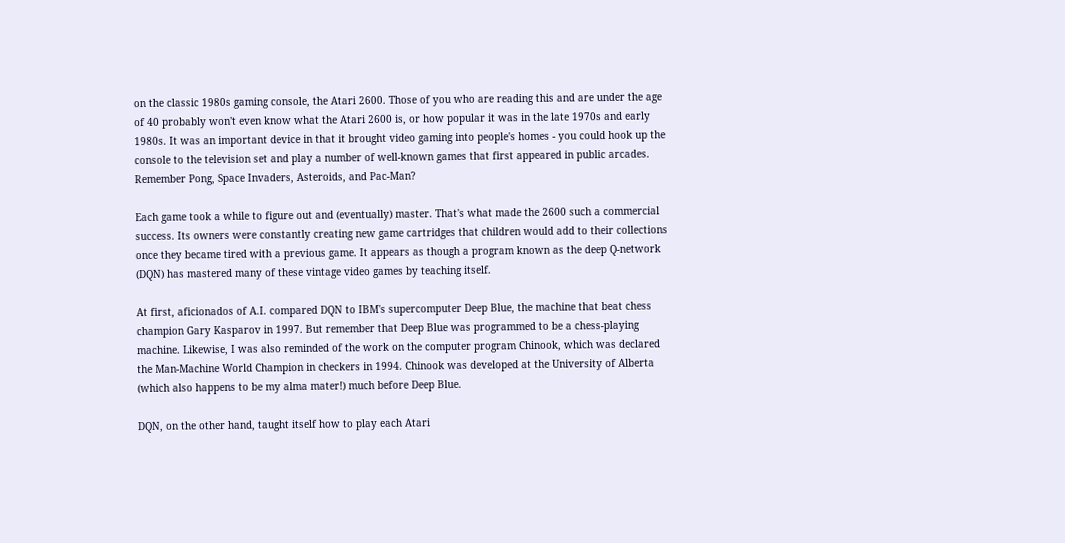on the classic 1980s gaming console, the Atari 2600. Those of you who are reading this and are under the age of 40 probably won't even know what the Atari 2600 is, or how popular it was in the late 1970s and early 1980s. It was an important device in that it brought video gaming into people's homes - you could hook up the console to the television set and play a number of well-known games that first appeared in public arcades. Remember Pong, Space Invaders, Asteroids, and Pac-Man?

Each game took a while to figure out and (eventually) master. That's what made the 2600 such a commercial success. Its owners were constantly creating new game cartridges that children would add to their collections once they became tired with a previous game. It appears as though a program known as the deep Q-network (DQN) has mastered many of these vintage video games by teaching itself.

At first, aficionados of A.I. compared DQN to IBM's supercomputer Deep Blue, the machine that beat chess champion Gary Kasparov in 1997. But remember that Deep Blue was programmed to be a chess-playing machine. Likewise, I was also reminded of the work on the computer program Chinook, which was declared the Man-Machine World Champion in checkers in 1994. Chinook was developed at the University of Alberta (which also happens to be my alma mater!) much before Deep Blue.

DQN, on the other hand, taught itself how to play each Atari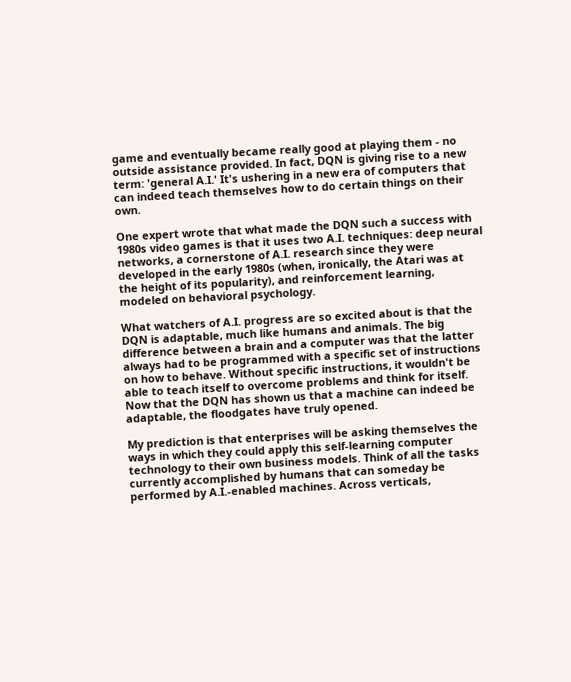game and eventually became really good at playing them - no outside assistance provided. In fact, DQN is giving rise to a new term: 'general A.I.' It's ushering in a new era of computers that can indeed teach themselves how to do certain things on their own.

One expert wrote that what made the DQN such a success with 1980s video games is that it uses two A.I. techniques: deep neural networks, a cornerstone of A.I. research since they were developed in the early 1980s (when, ironically, the Atari was at the height of its popularity), and reinforcement learning, modeled on behavioral psychology.

What watchers of A.I. progress are so excited about is that the DQN is adaptable, much like humans and animals. The big difference between a brain and a computer was that the latter always had to be programmed with a specific set of instructions on how to behave. Without specific instructions, it wouldn't be able to teach itself to overcome problems and think for itself. Now that the DQN has shown us that a machine can indeed be adaptable, the floodgates have truly opened.

My prediction is that enterprises will be asking themselves the ways in which they could apply this self-learning computer technology to their own business models. Think of all the tasks currently accomplished by humans that can someday be performed by A.I.-enabled machines. Across verticals,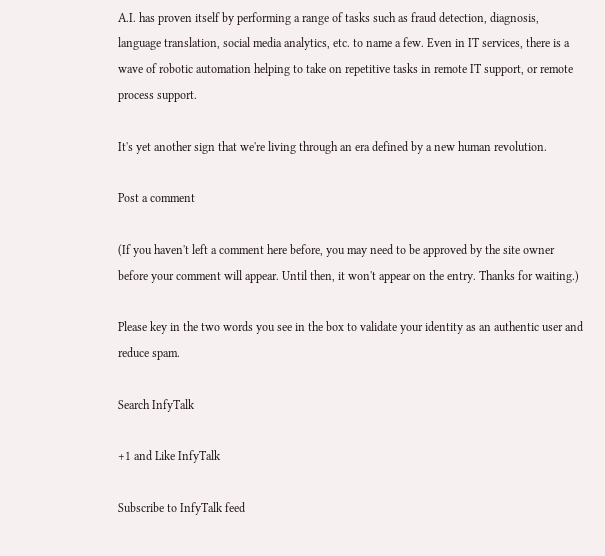A.I. has proven itself by performing a range of tasks such as fraud detection, diagnosis, language translation, social media analytics, etc. to name a few. Even in IT services, there is a wave of robotic automation helping to take on repetitive tasks in remote IT support, or remote process support.

It's yet another sign that we're living through an era defined by a new human revolution.

Post a comment

(If you haven't left a comment here before, you may need to be approved by the site owner before your comment will appear. Until then, it won't appear on the entry. Thanks for waiting.)

Please key in the two words you see in the box to validate your identity as an authentic user and reduce spam.

Search InfyTalk

+1 and Like InfyTalk

Subscribe to InfyTalk feed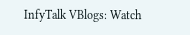InfyTalk VBlogs: Watch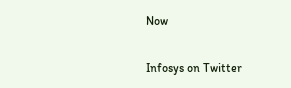Now

Infosys on Twitter